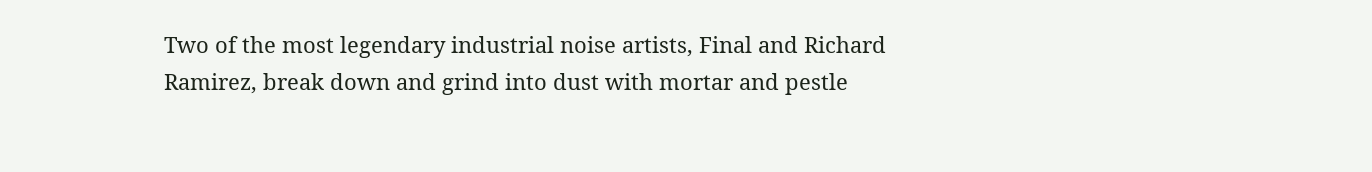Two of the most legendary industrial noise artists, Final and Richard Ramirez, break down and grind into dust with mortar and pestle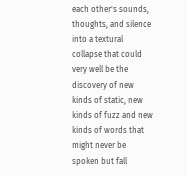each other's sounds, thoughts, and silence into a textural collapse that could very well be the discovery of new kinds of static, new kinds of fuzz and new kinds of words that might never be spoken but fall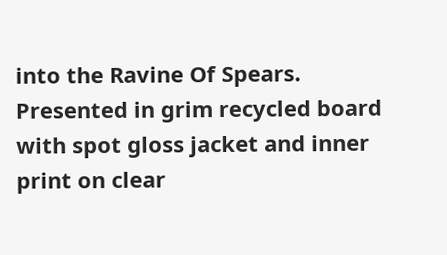into the Ravine Of Spears. Presented in grim recycled board with spot gloss jacket and inner print on clear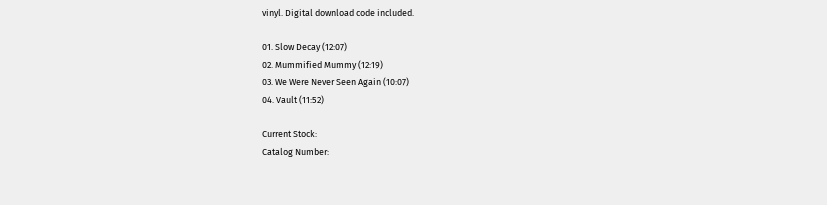vinyl. Digital download code included.

01. Slow Decay (12:07)
02. Mummified Mummy (12:19)
03. We Were Never Seen Again (10:07)
04. Vault (11:52)

Current Stock:
Catalog Number: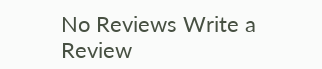No Reviews Write a Review